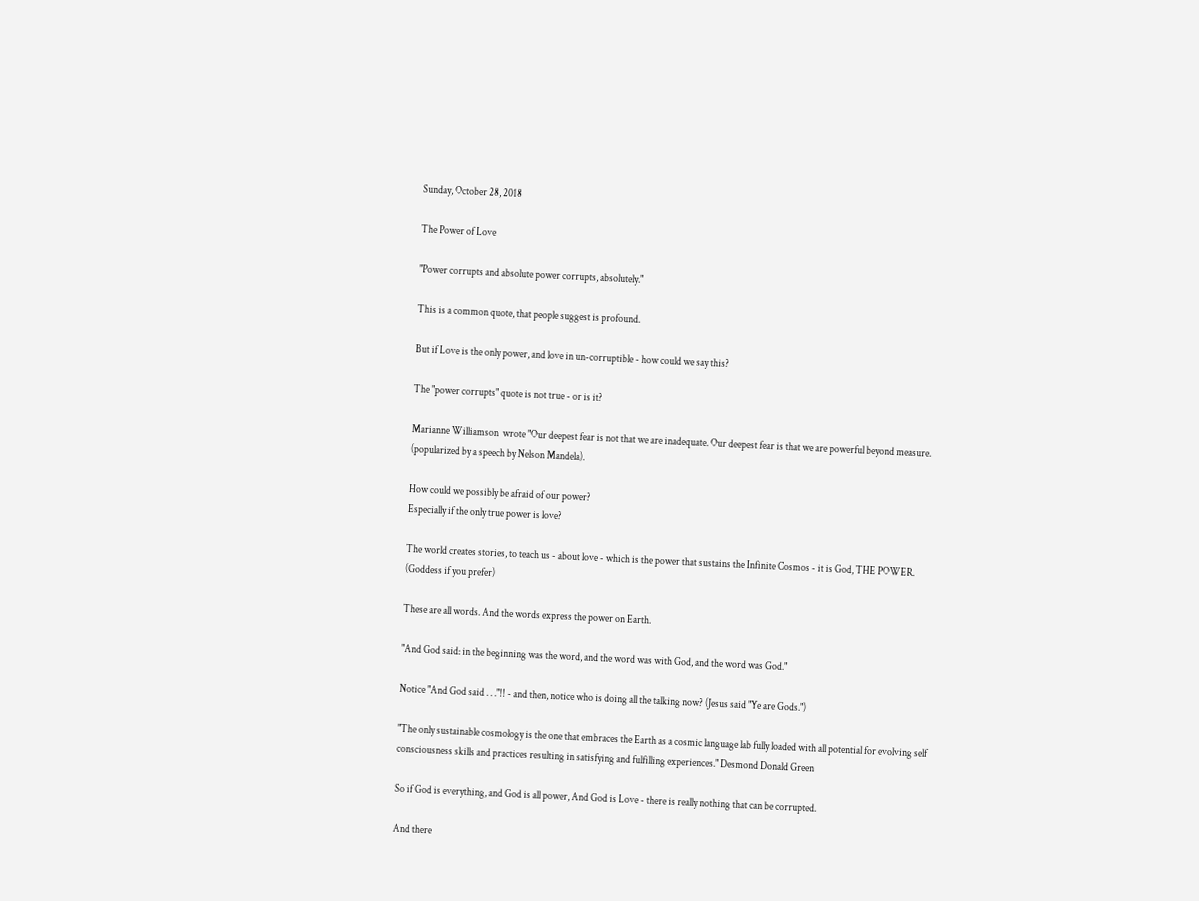Sunday, October 28, 2018

The Power of Love

"Power corrupts and absolute power corrupts, absolutely."

This is a common quote, that people suggest is profound.

But if Love is the only power, and love in un-corruptible - how could we say this?

The "power corrupts" quote is not true - or is it?

Marianne Williamson  wrote "Our deepest fear is not that we are inadequate. Our deepest fear is that we are powerful beyond measure. (popularized by a speech by Nelson Mandela).

How could we possibly be afraid of our power?
Especially if the only true power is love?

The world creates stories, to teach us - about love - which is the power that sustains the Infinite Cosmos - it is God, THE POWER. (Goddess if you prefer)

These are all words. And the words express the power on Earth.

"And God said: in the beginning was the word, and the word was with God, and the word was God."

Notice "And God said . . ."!! - and then, notice who is doing all the talking now? (Jesus said "Ye are Gods.")

"The only sustainable cosmology is the one that embraces the Earth as a cosmic language lab fully loaded with all potential for evolving self consciousness skills and practices resulting in satisfying and fulfilling experiences." Desmond Donald Green

So if God is everything, and God is all power, And God is Love - there is really nothing that can be corrupted.

And there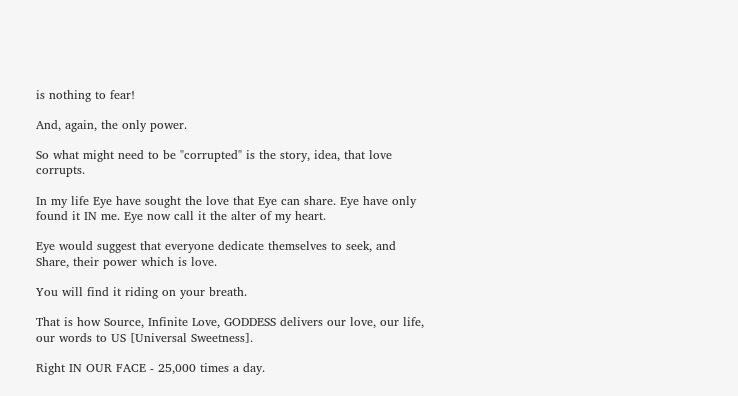is nothing to fear!

And, again, the only power.

So what might need to be "corrupted" is the story, idea, that love corrupts.

In my life Eye have sought the love that Eye can share. Eye have only found it IN me. Eye now call it the alter of my heart.

Eye would suggest that everyone dedicate themselves to seek, and Share, their power which is love.

You will find it riding on your breath.

That is how Source, Infinite Love, GODDESS delivers our love, our life, our words to US [Universal Sweetness].

Right IN OUR FACE - 25,000 times a day.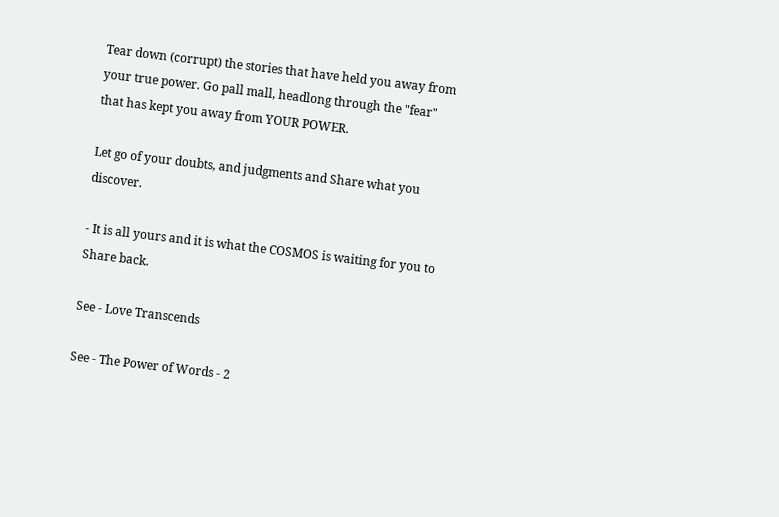Tear down (corrupt) the stories that have held you away from your true power. Go pall mall, headlong through the "fear" that has kept you away from YOUR POWER.

Let go of your doubts, and judgments and Share what you discover.

- It is all yours and it is what the COSMOS is waiting for you to Share back.

See - Love Transcends

See - The Power of Words - 2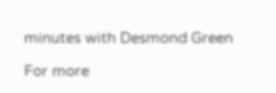minutes with Desmond Green

For more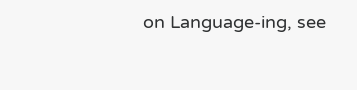on Language-ing, see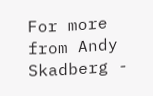For more from Andy Skadberg -